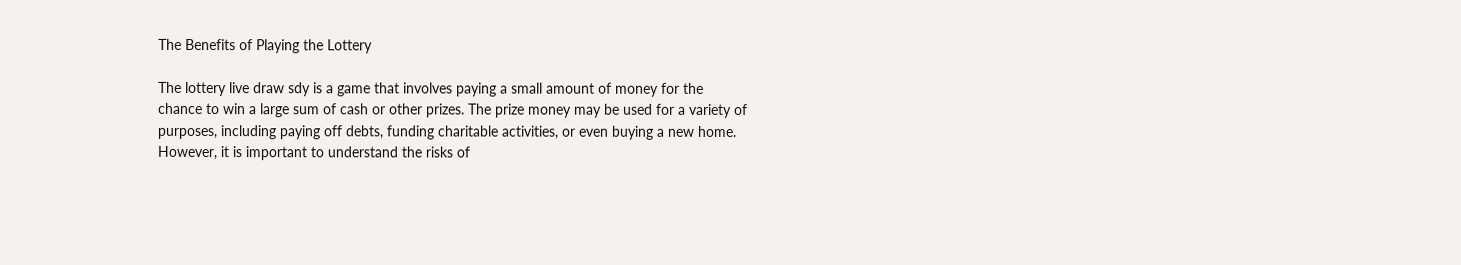The Benefits of Playing the Lottery

The lottery live draw sdy is a game that involves paying a small amount of money for the chance to win a large sum of cash or other prizes. The prize money may be used for a variety of purposes, including paying off debts, funding charitable activities, or even buying a new home. However, it is important to understand the risks of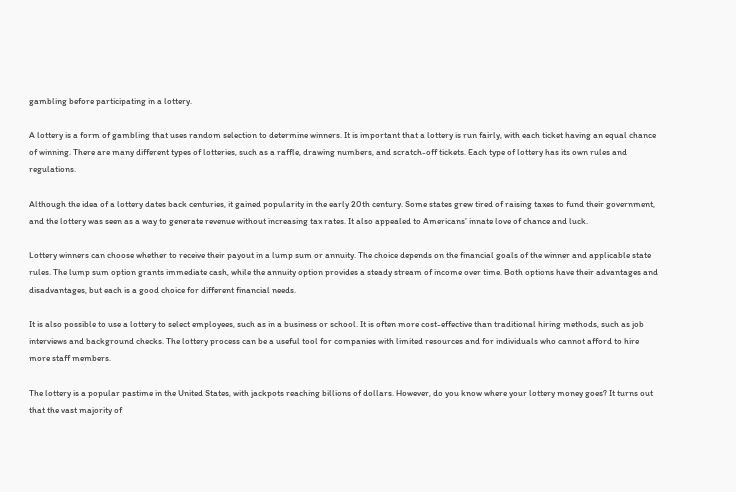gambling before participating in a lottery.

A lottery is a form of gambling that uses random selection to determine winners. It is important that a lottery is run fairly, with each ticket having an equal chance of winning. There are many different types of lotteries, such as a raffle, drawing numbers, and scratch-off tickets. Each type of lottery has its own rules and regulations.

Although the idea of a lottery dates back centuries, it gained popularity in the early 20th century. Some states grew tired of raising taxes to fund their government, and the lottery was seen as a way to generate revenue without increasing tax rates. It also appealed to Americans’ innate love of chance and luck.

Lottery winners can choose whether to receive their payout in a lump sum or annuity. The choice depends on the financial goals of the winner and applicable state rules. The lump sum option grants immediate cash, while the annuity option provides a steady stream of income over time. Both options have their advantages and disadvantages, but each is a good choice for different financial needs.

It is also possible to use a lottery to select employees, such as in a business or school. It is often more cost-effective than traditional hiring methods, such as job interviews and background checks. The lottery process can be a useful tool for companies with limited resources and for individuals who cannot afford to hire more staff members.

The lottery is a popular pastime in the United States, with jackpots reaching billions of dollars. However, do you know where your lottery money goes? It turns out that the vast majority of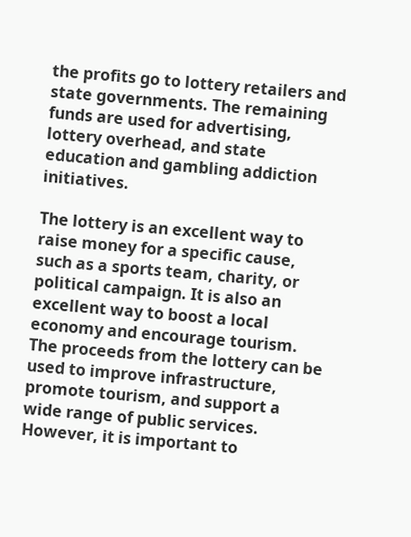the profits go to lottery retailers and state governments. The remaining funds are used for advertising, lottery overhead, and state education and gambling addiction initiatives.

The lottery is an excellent way to raise money for a specific cause, such as a sports team, charity, or political campaign. It is also an excellent way to boost a local economy and encourage tourism. The proceeds from the lottery can be used to improve infrastructure, promote tourism, and support a wide range of public services. However, it is important to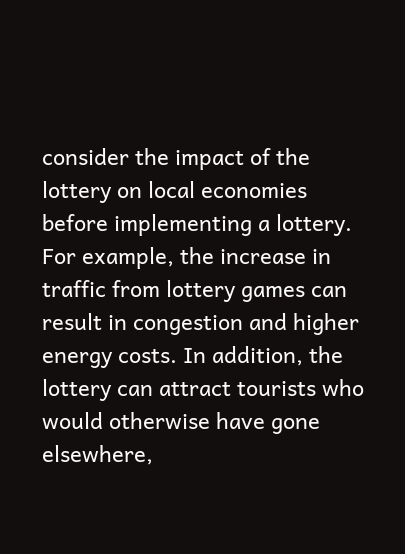consider the impact of the lottery on local economies before implementing a lottery. For example, the increase in traffic from lottery games can result in congestion and higher energy costs. In addition, the lottery can attract tourists who would otherwise have gone elsewhere,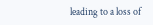leading to a loss of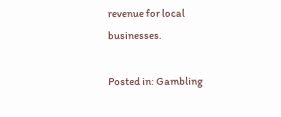revenue for local businesses.

Posted in: Gambling